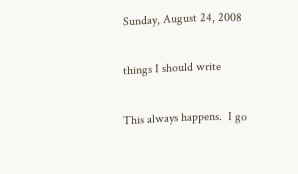Sunday, August 24, 2008

things I should write

This always happens.  I go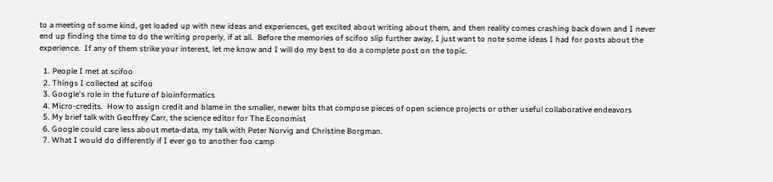to a meeting of some kind, get loaded up with new ideas and experiences, get excited about writing about them, and then reality comes crashing back down and I never end up finding the time to do the writing properly, if at all.  Before the memories of scifoo slip further away, I just want to note some ideas I had for posts about the experience.  If any of them strike your interest, let me know and I will do my best to do a complete post on the topic.

  1. People I met at scifoo
  2. Things I collected at scifoo
  3. Google's role in the future of bioinformatics
  4. Micro-credits.  How to assign credit and blame in the smaller, newer bits that compose pieces of open science projects or other useful collaborative endeavors
  5. My brief talk with Geoffrey Carr, the science editor for The Economist
  6. Google could care less about meta-data, my talk with Peter Norvig and Christine Borgman.
  7. What I would do differently if I ever go to another foo camp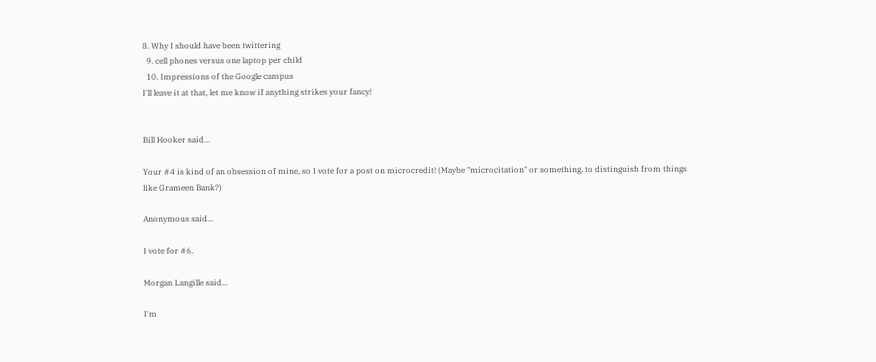8. Why I should have been twittering
  9. cell phones versus one laptop per child
  10. Impressions of the Google campus
I'll leave it at that, let me know if anything strikes your fancy!


Bill Hooker said...

Your #4 is kind of an obsession of mine, so I vote for a post on microcredit! (Maybe "microcitation" or something, to distinguish from things like Grameen Bank?)

Anonymous said...

I vote for #6.

Morgan Langille said...

I'm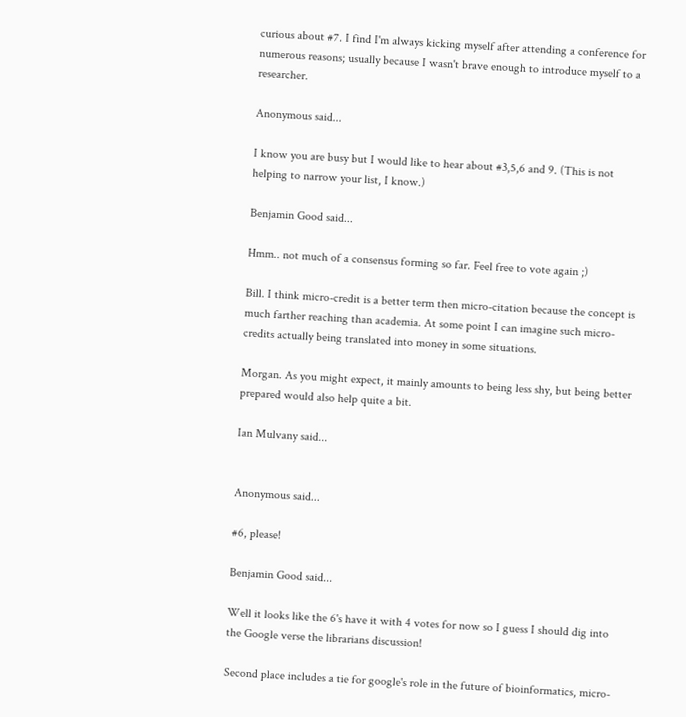curious about #7. I find I'm always kicking myself after attending a conference for numerous reasons; usually because I wasn't brave enough to introduce myself to a researcher.

Anonymous said...

I know you are busy but I would like to hear about #3,5,6 and 9. (This is not helping to narrow your list, I know.)

Benjamin Good said...

Hmm.. not much of a consensus forming so far. Feel free to vote again ;)

Bill. I think micro-credit is a better term then micro-citation because the concept is much farther reaching than academia. At some point I can imagine such micro-credits actually being translated into money in some situations.

Morgan. As you might expect, it mainly amounts to being less shy, but being better prepared would also help quite a bit.

Ian Mulvany said...


Anonymous said...

#6, please!

Benjamin Good said...

Well it looks like the 6's have it with 4 votes for now so I guess I should dig into the Google verse the librarians discussion!

Second place includes a tie for google's role in the future of bioinformatics, micro-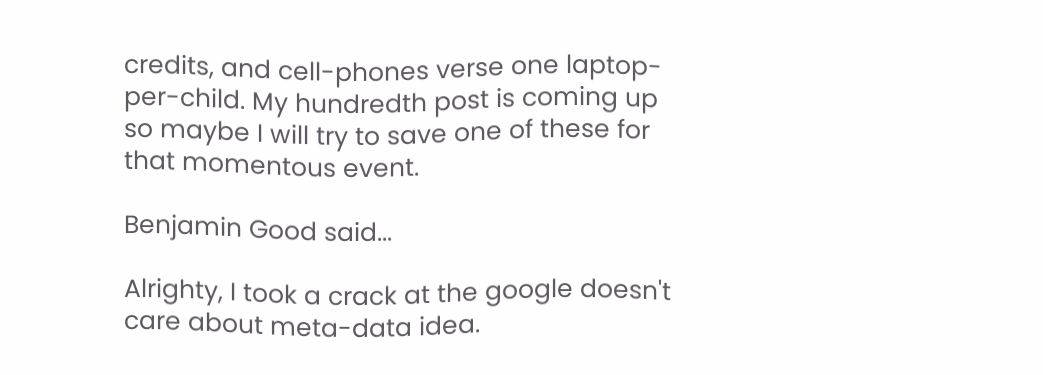credits, and cell-phones verse one laptop-per-child. My hundredth post is coming up so maybe I will try to save one of these for that momentous event.

Benjamin Good said...

Alrighty, I took a crack at the google doesn't care about meta-data idea.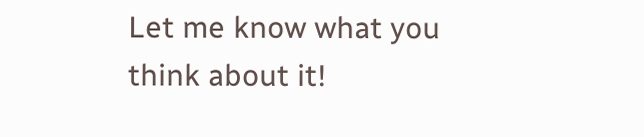Let me know what you think about it!